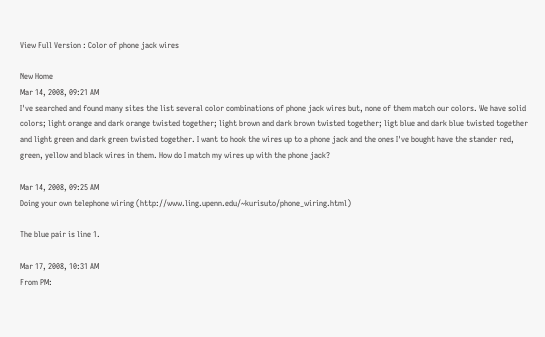View Full Version : Color of phone jack wires

New Home
Mar 14, 2008, 09:21 AM
I've searched and found many sites the list several color combinations of phone jack wires but, none of them match our colors. We have solid colors; light orange and dark orange twisted together; light brown and dark brown twisted together; ligt blue and dark blue twisted together and light green and dark green twisted together. I want to hook the wires up to a phone jack and the ones I've bought have the stander red, green, yellow and black wires in them. How do I match my wires up with the phone jack?

Mar 14, 2008, 09:25 AM
Doing your own telephone wiring (http://www.ling.upenn.edu/~kurisuto/phone_wiring.html)

The blue pair is line 1.

Mar 17, 2008, 10:31 AM
From PM: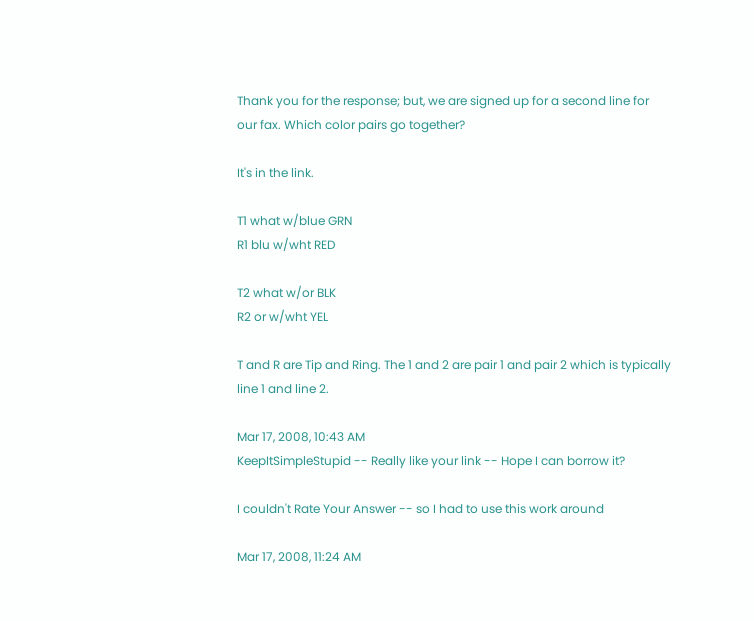Thank you for the response; but, we are signed up for a second line for
our fax. Which color pairs go together?

It's in the link.

T1 what w/blue GRN
R1 blu w/wht RED

T2 what w/or BLK
R2 or w/wht YEL

T and R are Tip and Ring. The 1 and 2 are pair 1 and pair 2 which is typically line 1 and line 2.

Mar 17, 2008, 10:43 AM
KeepItSimpleStupid -- Really like your link -- Hope I can borrow it?

I couldn't Rate Your Answer -- so I had to use this work around

Mar 17, 2008, 11:24 AM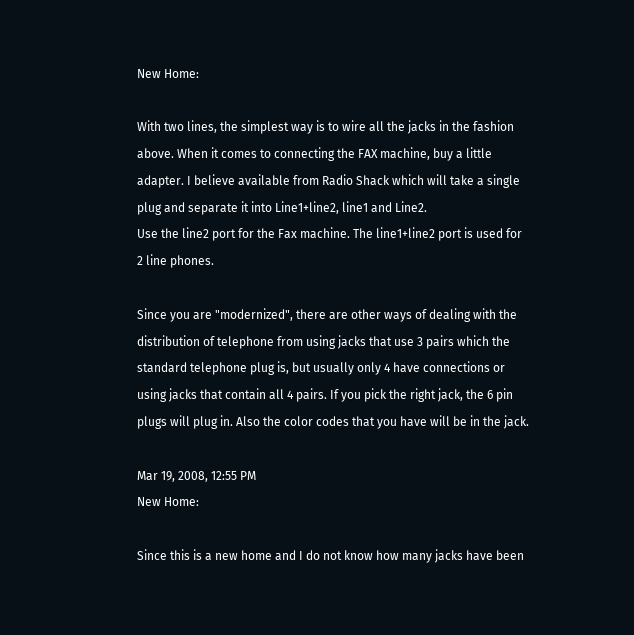New Home:

With two lines, the simplest way is to wire all the jacks in the fashion above. When it comes to connecting the FAX machine, buy a little adapter. I believe available from Radio Shack which will take a single plug and separate it into Line1+line2, line1 and Line2.
Use the line2 port for the Fax machine. The line1+line2 port is used for 2 line phones.

Since you are "modernized", there are other ways of dealing with the distribution of telephone from using jacks that use 3 pairs which the standard telephone plug is, but usually only 4 have connections or using jacks that contain all 4 pairs. If you pick the right jack, the 6 pin plugs will plug in. Also the color codes that you have will be in the jack.

Mar 19, 2008, 12:55 PM
New Home:

Since this is a new home and I do not know how many jacks have been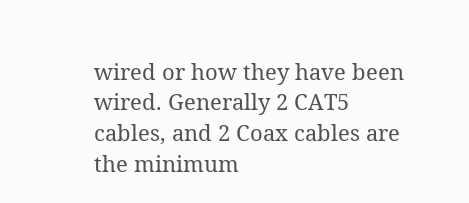wired or how they have been wired. Generally 2 CAT5 cables, and 2 Coax cables are the minimum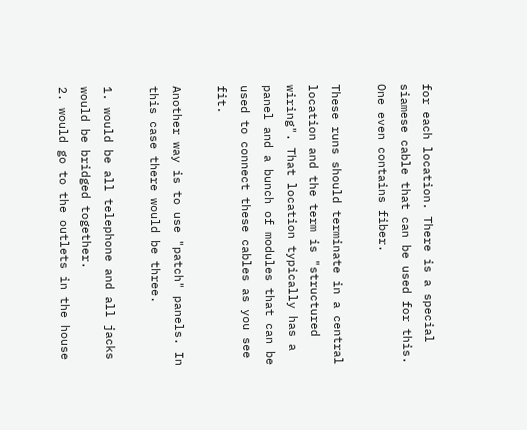for each location. There is a special siamese cable that can be used for this. One even contains fiber.

These runs should terminate in a central location and the term is "structured wiring". That location typically has a panel and a bunch of modules that can be used to connect these cables as you see fit.

Another way is to use "patch" panels. In this case there would be three.

1. would be all telephone and all jacks would be bridged together.
2. would go to the outlets in the house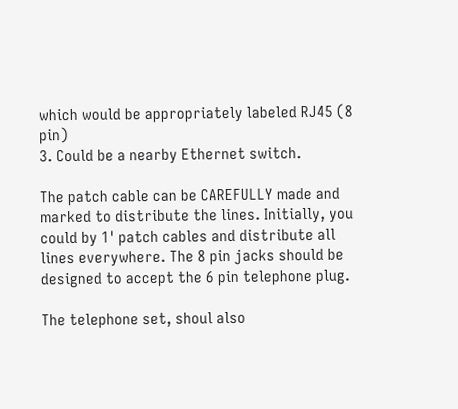which would be appropriately labeled RJ45 (8 pin)
3. Could be a nearby Ethernet switch.

The patch cable can be CAREFULLY made and marked to distribute the lines. Initially, you could by 1' patch cables and distribute all lines everywhere. The 8 pin jacks should be designed to accept the 6 pin telephone plug.

The telephone set, shoul also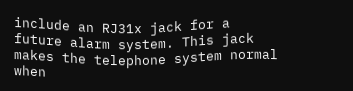include an RJ31x jack for a future alarm system. This jack makes the telephone system normal when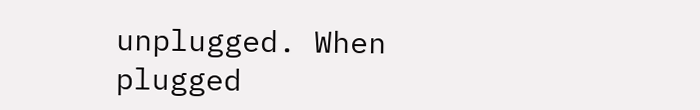unplugged. When plugged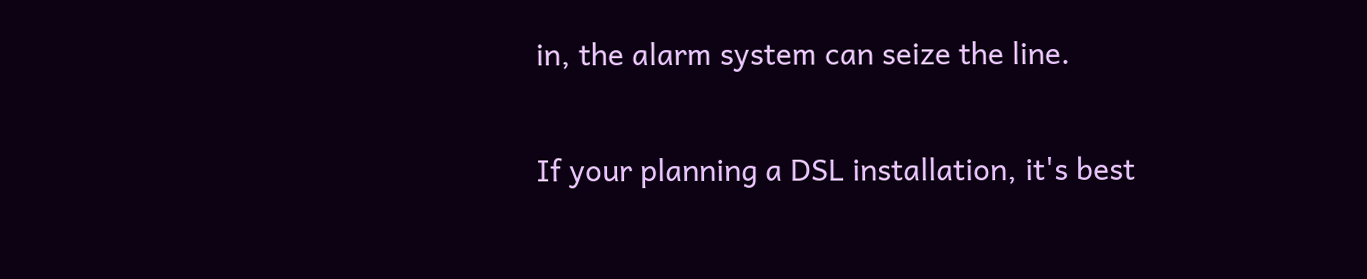in, the alarm system can seize the line.

If your planning a DSL installation, it's best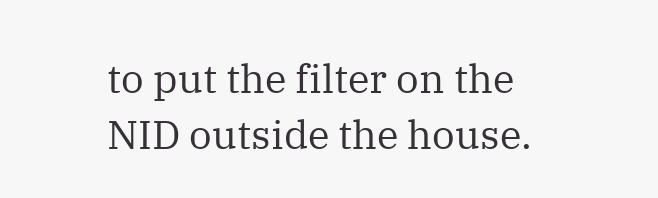to put the filter on the NID outside the house.